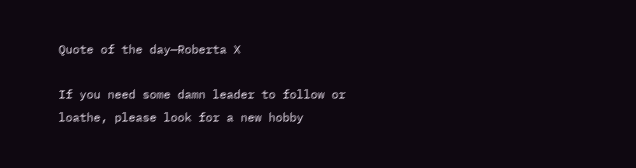Quote of the day—Roberta X

If you need some damn leader to follow or loathe, please look for a new hobby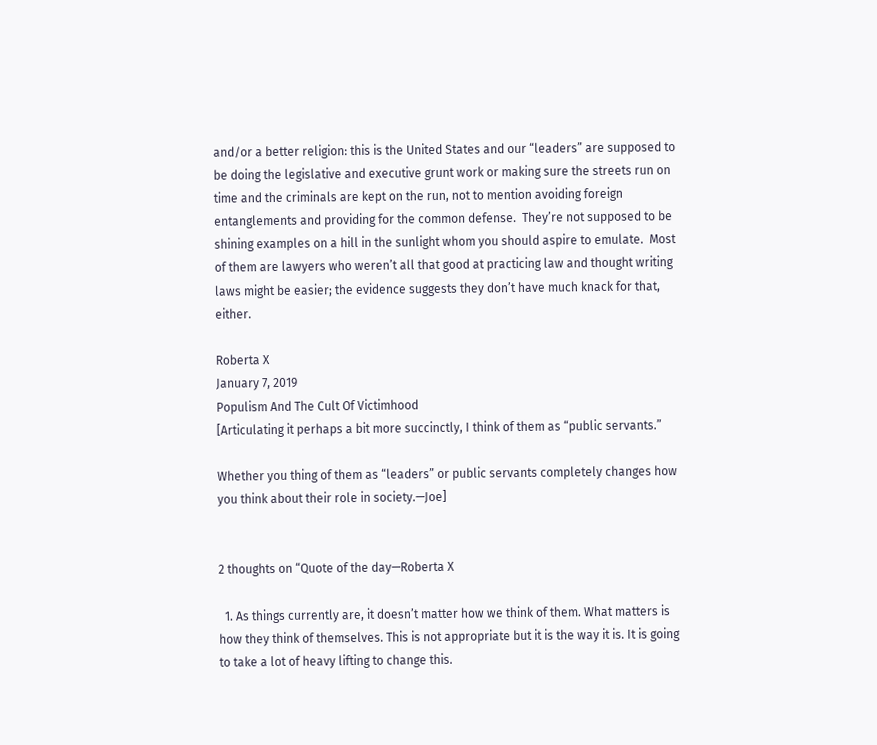and/or a better religion: this is the United States and our “leaders” are supposed to be doing the legislative and executive grunt work or making sure the streets run on time and the criminals are kept on the run, not to mention avoiding foreign entanglements and providing for the common defense.  They’re not supposed to be shining examples on a hill in the sunlight whom you should aspire to emulate.  Most of them are lawyers who weren’t all that good at practicing law and thought writing laws might be easier; the evidence suggests they don’t have much knack for that, either.

Roberta X
January 7, 2019
Populism And The Cult Of Victimhood
[Articulating it perhaps a bit more succinctly, I think of them as “public servants.”

Whether you thing of them as “leaders” or public servants completely changes how you think about their role in society.—Joe]


2 thoughts on “Quote of the day—Roberta X

  1. As things currently are, it doesn’t matter how we think of them. What matters is how they think of themselves. This is not appropriate but it is the way it is. It is going to take a lot of heavy lifting to change this.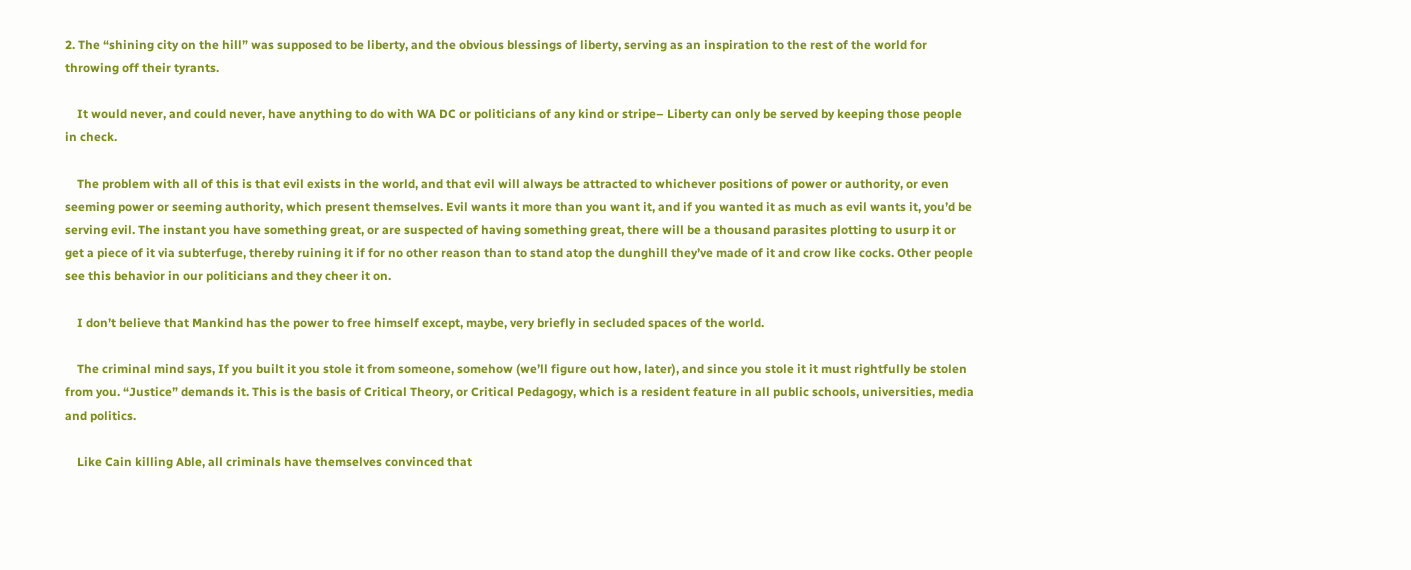2. The “shining city on the hill” was supposed to be liberty, and the obvious blessings of liberty, serving as an inspiration to the rest of the world for throwing off their tyrants.

    It would never, and could never, have anything to do with WA DC or politicians of any kind or stripe– Liberty can only be served by keeping those people in check.

    The problem with all of this is that evil exists in the world, and that evil will always be attracted to whichever positions of power or authority, or even seeming power or seeming authority, which present themselves. Evil wants it more than you want it, and if you wanted it as much as evil wants it, you’d be serving evil. The instant you have something great, or are suspected of having something great, there will be a thousand parasites plotting to usurp it or get a piece of it via subterfuge, thereby ruining it if for no other reason than to stand atop the dunghill they’ve made of it and crow like cocks. Other people see this behavior in our politicians and they cheer it on.

    I don’t believe that Mankind has the power to free himself except, maybe, very briefly in secluded spaces of the world.

    The criminal mind says, If you built it you stole it from someone, somehow (we’ll figure out how, later), and since you stole it it must rightfully be stolen from you. “Justice” demands it. This is the basis of Critical Theory, or Critical Pedagogy, which is a resident feature in all public schools, universities, media and politics.

    Like Cain killing Able, all criminals have themselves convinced that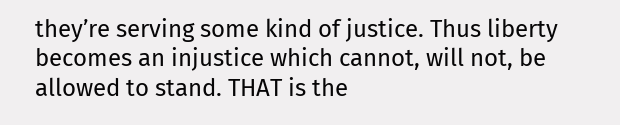they’re serving some kind of justice. Thus liberty becomes an injustice which cannot, will not, be allowed to stand. THAT is the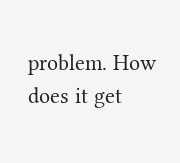problem. How does it get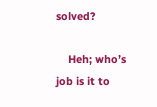solved?

    Heh; who’s job is it to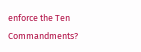enforce the Ten Commandments?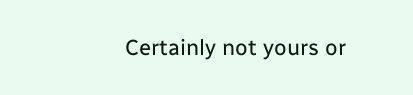Certainly not yours or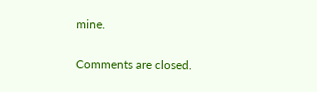mine.

Comments are closed.